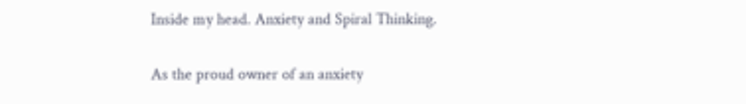Inside my head. Anxiety and Spiral Thinking.

As the proud owner of an anxiety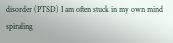disorder (PTSD) I am often stuck in my own mind spiraling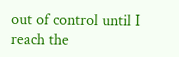out of control until I reach the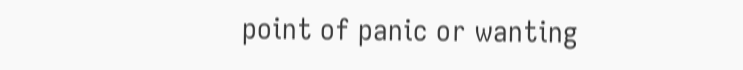point of panic or wanting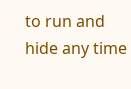to run and hide any time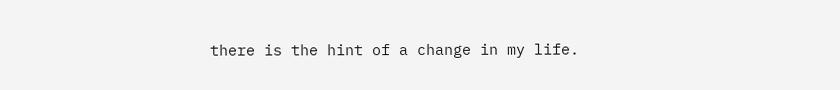there is the hint of a change in my life.